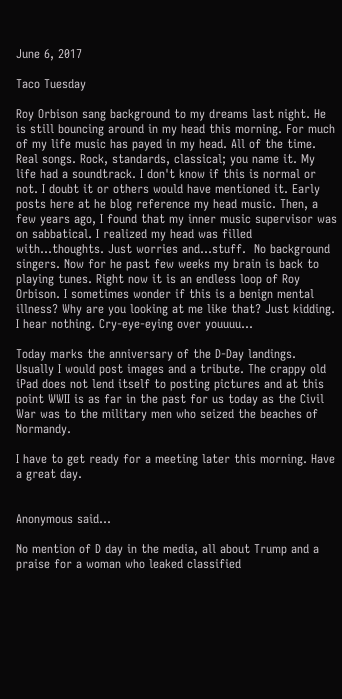June 6, 2017

Taco Tuesday

Roy Orbison sang background to my dreams last night. He is still bouncing around in my head this morning. For much of my life music has payed in my head. All of the time. Real songs. Rock, standards, classical; you name it. My life had a soundtrack. I don't know if this is normal or not. I doubt it or others would have mentioned it. Early posts here at he blog reference my head music. Then, a few years ago, I found that my inner music supervisor was on sabbatical. I realized my head was filled with...thoughts. Just worries and...stuff.  No background singers. Now for he past few weeks my brain is back to playing tunes. Right now it is an endless loop of Roy Orbison. I sometimes wonder if this is a benign mental illness? Why are you looking at me like that? Just kidding. I hear nothing. Cry-eye-eying over youuuu...

Today marks the anniversary of the D-Day landings. Usually I would post images and a tribute. The crappy old iPad does not lend itself to posting pictures and at this point WWII is as far in the past for us today as the Civil War was to the military men who seized the beaches of Normandy.

I have to get ready for a meeting later this morning. Have a great day.


Anonymous said...

No mention of D day in the media, all about Trump and a praise for a woman who leaked classified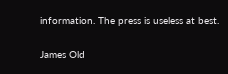information. The press is useless at best.

James Old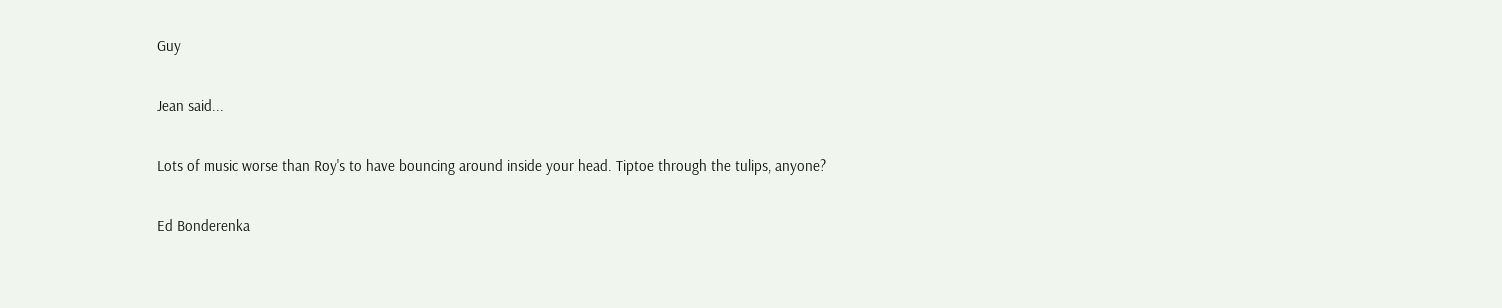Guy

Jean said...

Lots of music worse than Roy's to have bouncing around inside your head. Tiptoe through the tulips, anyone?

Ed Bonderenka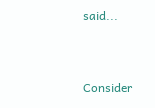said...


Consider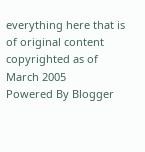everything here that is of original content copyrighted as of March 2005
Powered By Blogger